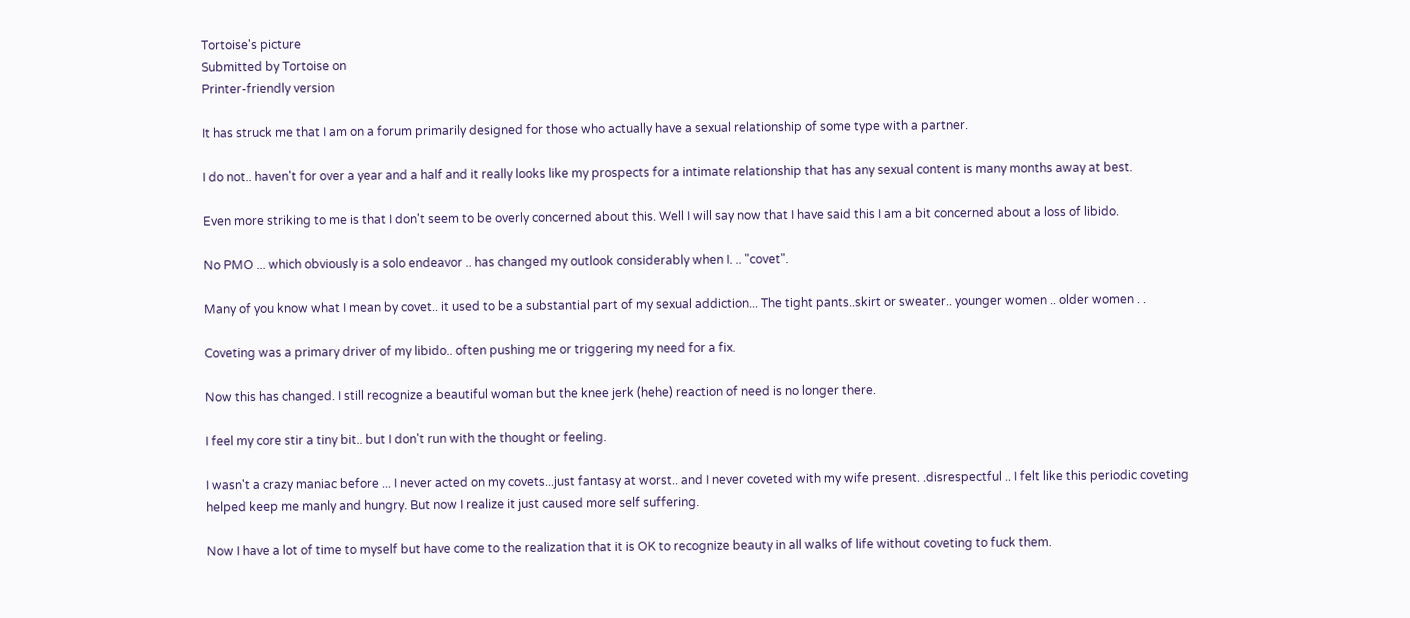Tortoise's picture
Submitted by Tortoise on
Printer-friendly version

It has struck me that I am on a forum primarily designed for those who actually have a sexual relationship of some type with a partner.

I do not.. haven't for over a year and a half and it really looks like my prospects for a intimate relationship that has any sexual content is many months away at best.

Even more striking to me is that I don't seem to be overly concerned about this. Well I will say now that I have said this I am a bit concerned about a loss of libido.

No PMO ... which obviously is a solo endeavor .. has changed my outlook considerably when I. .. "covet".

Many of you know what I mean by covet.. it used to be a substantial part of my sexual addiction... The tight pants..skirt or sweater.. younger women .. older women . .

Coveting was a primary driver of my libido.. often pushing me or triggering my need for a fix.

Now this has changed. I still recognize a beautiful woman but the knee jerk (hehe) reaction of need is no longer there.

I feel my core stir a tiny bit.. but I don't run with the thought or feeling.

I wasn't a crazy maniac before ... I never acted on my covets...just fantasy at worst.. and I never coveted with my wife present. .disrespectful .. I felt like this periodic coveting helped keep me manly and hungry. But now I realize it just caused more self suffering.

Now I have a lot of time to myself but have come to the realization that it is OK to recognize beauty in all walks of life without coveting to fuck them.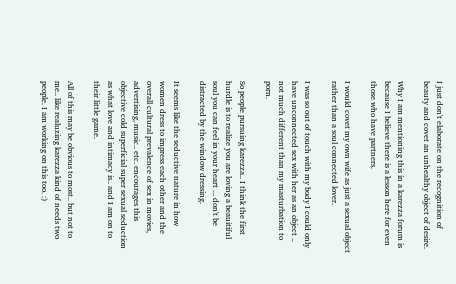I just don't elaborate on the recognition of beauty and covet an unhealthy object of desire.

Why I am mentioning this in a karezza forum is because I believe there is a lesson here for even those who have partners.

I would covet my own wife as just a sexual object rather than a soul connected lover.

I was so out of touch with my body I could only have unconnected sex with her as an object .. not much different than my masturbation to porn.

So people pursuing karezza.. I think the first hurdle is to realize you are loving a beauitiful soul you can feel in your heart ... don't be distracted by the window dressing.

It seems like the seductive nature in how women dress to impress each other and the overall cultural prevalence of sex in movies, advertising, music.. etc. encourages this objective cold superficial super sexual seduction as what love and intimacy is.. and I am on to their little game.

All of this may be obvious to most.. but not to me.. like realuzing karezza kind of needs two people. I am working on this too. :)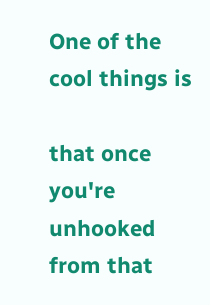One of the cool things is

that once you're unhooked from that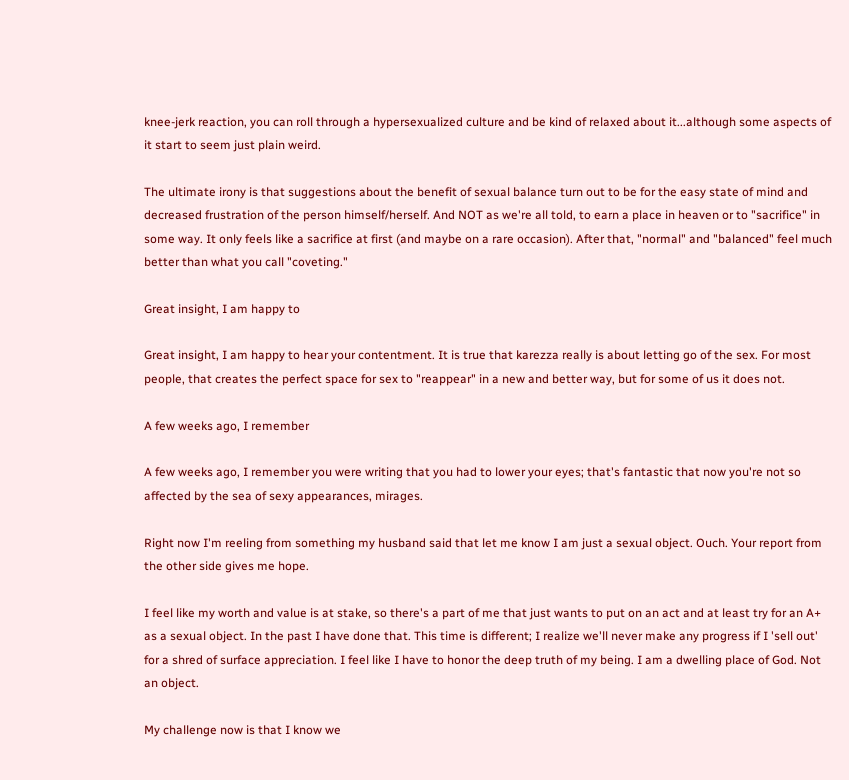knee-jerk reaction, you can roll through a hypersexualized culture and be kind of relaxed about it...although some aspects of it start to seem just plain weird.

The ultimate irony is that suggestions about the benefit of sexual balance turn out to be for the easy state of mind and decreased frustration of the person himself/herself. And NOT as we're all told, to earn a place in heaven or to "sacrifice" in some way. It only feels like a sacrifice at first (and maybe on a rare occasion). After that, "normal" and "balanced" feel much better than what you call "coveting."

Great insight, I am happy to

Great insight, I am happy to hear your contentment. It is true that karezza really is about letting go of the sex. For most people, that creates the perfect space for sex to "reappear" in a new and better way, but for some of us it does not.

A few weeks ago, I remember

A few weeks ago, I remember you were writing that you had to lower your eyes; that's fantastic that now you're not so affected by the sea of sexy appearances, mirages.

Right now I'm reeling from something my husband said that let me know I am just a sexual object. Ouch. Your report from the other side gives me hope.

I feel like my worth and value is at stake, so there's a part of me that just wants to put on an act and at least try for an A+ as a sexual object. In the past I have done that. This time is different; I realize we'll never make any progress if I 'sell out' for a shred of surface appreciation. I feel like I have to honor the deep truth of my being. I am a dwelling place of God. Not an object.

My challenge now is that I know we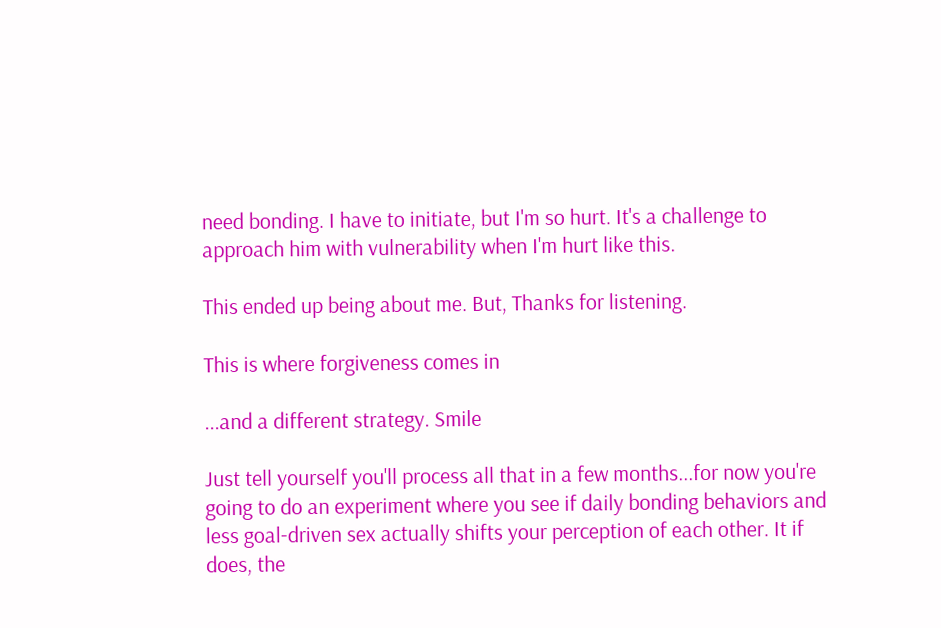need bonding. I have to initiate, but I'm so hurt. It's a challenge to approach him with vulnerability when I'm hurt like this.

This ended up being about me. But, Thanks for listening.

This is where forgiveness comes in

...and a different strategy. Smile

Just tell yourself you'll process all that in a few months...for now you're going to do an experiment where you see if daily bonding behaviors and less goal-driven sex actually shifts your perception of each other. It if does, the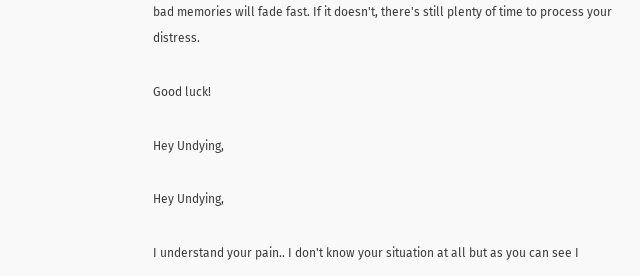bad memories will fade fast. If it doesn't, there's still plenty of time to process your distress.

Good luck!

Hey Undying,

Hey Undying,

I understand your pain.. I don't know your situation at all but as you can see I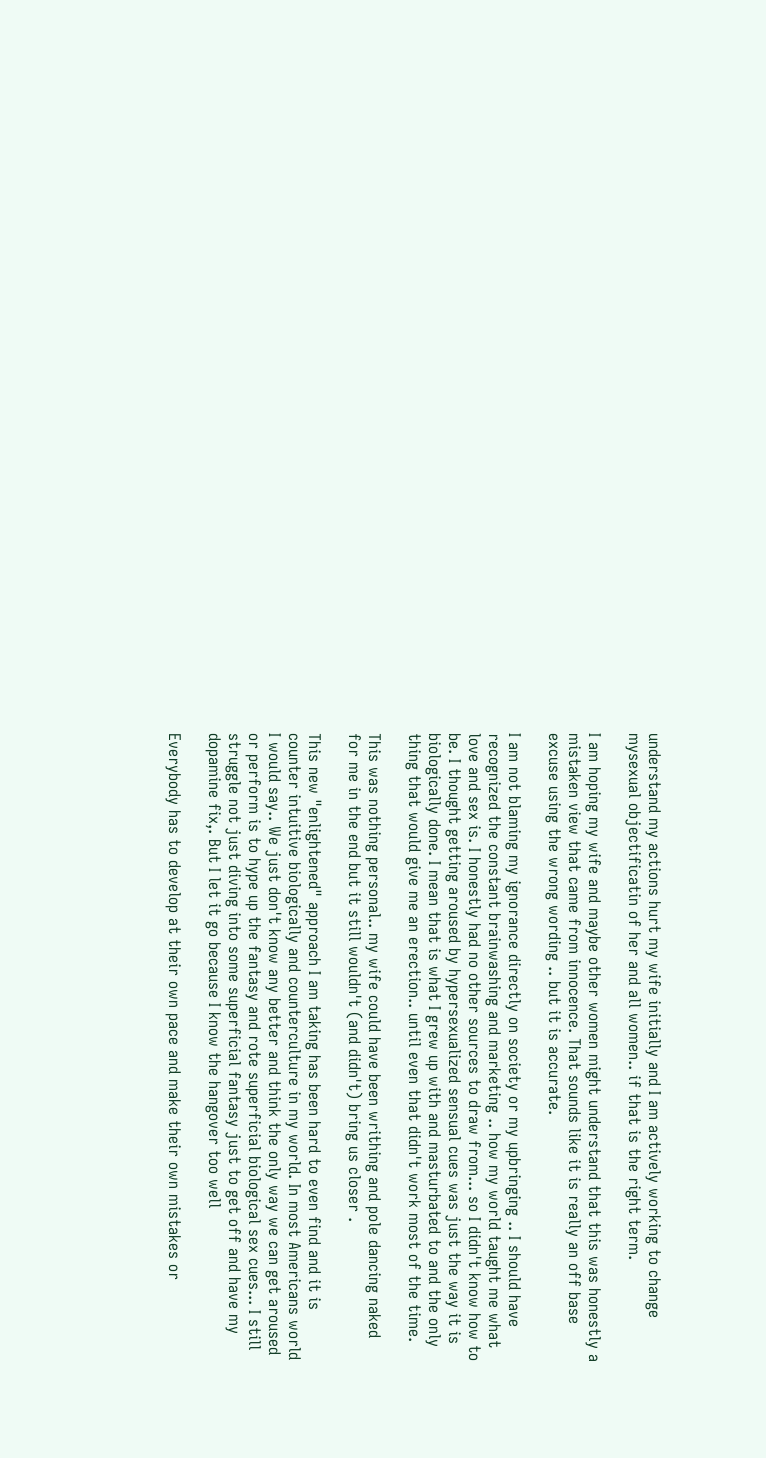understand my actions hurt my wife initially and I am actively working to change mysexual objectificatin of her and all women.. if that is the right term.

I am hoping my wife and maybe other women might understand that this was honestly a mistaken view that came from innocence. That sounds like it is really an off base excuse using the wrong wording .. but it is accurate.

I am not blaming my ignorance directly on society or my upbringing .. I should have recognized the constant brainwashing and marketing .. how my world taught me what love and sex is. I honestly had no other sources to draw from... so I didn't know how to be. I thought getting aroused by hypersexualized sensual cues was just the way it is biologically done. I mean that is what I grew up with and masturbated to and the only thing that would give me an erection.. until even that didn't work most of the time.

This was nothing personal.. my wife could have been writhing and pole dancing naked for me in the end but it still wouldn't (and didn't) bring us closer .

This new "enlightened" approach I am taking has been hard to even find and it is counter intuitive biologically and counterculture in my world. In most Americans world I would say.. We just don't know any better and think the only way we can get aroused or perform is to hype up the fantasy and rote superficial biological sex cues... I still struggle not just diving into some superficial fantasy just to get off and have my dopamine fix,. But I let it go because I know the hangover too well

Everybody has to develop at their own pace and make their own mistakes or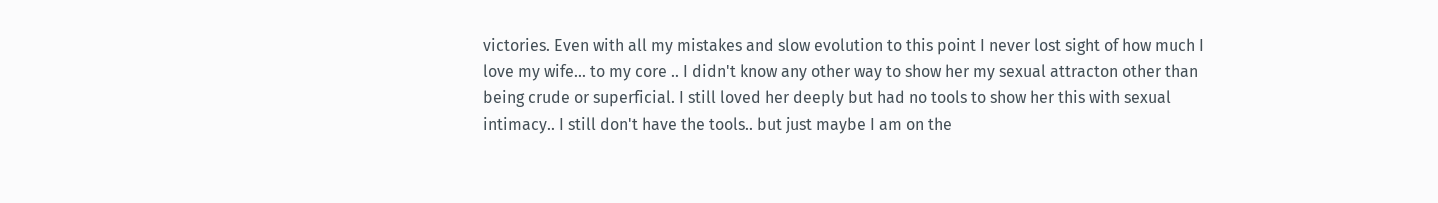victories. Even with all my mistakes and slow evolution to this point I never lost sight of how much I love my wife... to my core .. I didn't know any other way to show her my sexual attracton other than being crude or superficial. I still loved her deeply but had no tools to show her this with sexual intimacy.. I still don't have the tools.. but just maybe I am on the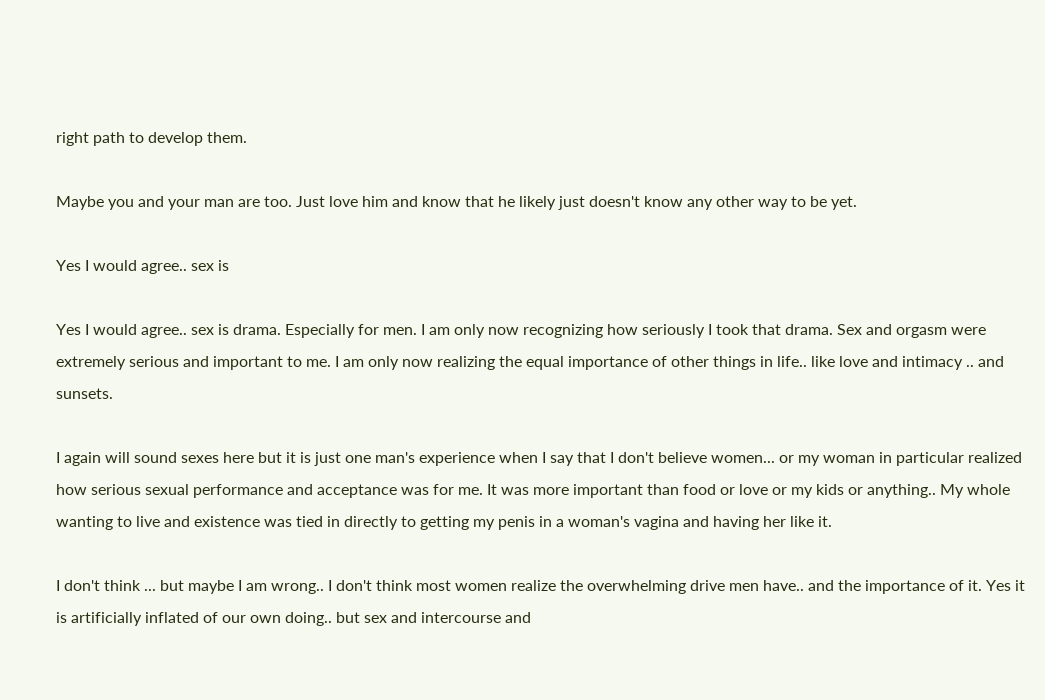right path to develop them.

Maybe you and your man are too. Just love him and know that he likely just doesn't know any other way to be yet.

Yes I would agree.. sex is

Yes I would agree.. sex is drama. Especially for men. I am only now recognizing how seriously I took that drama. Sex and orgasm were extremely serious and important to me. I am only now realizing the equal importance of other things in life.. like love and intimacy .. and sunsets.

I again will sound sexes here but it is just one man's experience when I say that I don't believe women... or my woman in particular realized how serious sexual performance and acceptance was for me. It was more important than food or love or my kids or anything.. My whole wanting to live and existence was tied in directly to getting my penis in a woman's vagina and having her like it.

I don't think ... but maybe I am wrong.. I don't think most women realize the overwhelming drive men have.. and the importance of it. Yes it is artificially inflated of our own doing.. but sex and intercourse and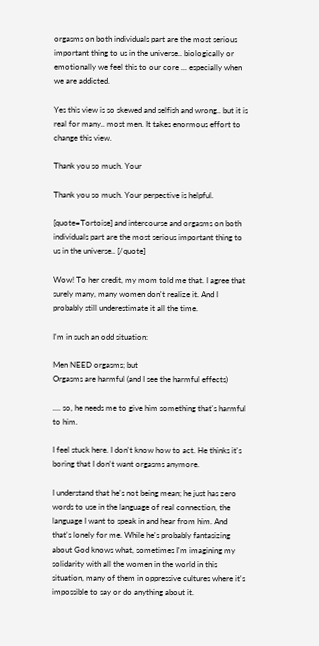orgasms on both individuals part are the most serious important thing to us in the universe.. biologically or emotionally we feel this to our core ... especially when we are addicted.

Yes this view is so skewed and selfish and wrong.. but it is real for many.. most men. It takes enormous effort to change this view.

Thank you so much. Your

Thank you so much. Your perpective is helpful.

[quote=Tortoise] and intercourse and orgasms on both individuals part are the most serious important thing to us in the universe.. [/quote]

Wow! To her credit, my mom told me that. I agree that surely many, many women don't realize it. And I probably still underestimate it all the time.

I'm in such an odd situation:

Men NEED orgasms; but
Orgasms are harmful (and I see the harmful effects)

.... so, he needs me to give him something that's harmful to him.

I feel stuck here. I don't know how to act. He thinks it's boring that I don't want orgasms anymore.

I understand that he's not being mean; he just has zero words to use in the language of real connection, the language I want to speak in and hear from him. And that's lonely for me. While he's probably fantasizing about God knows what, sometimes I'm imagining my solidarity with all the women in the world in this situation, many of them in oppressive cultures where it's impossible to say or do anything about it.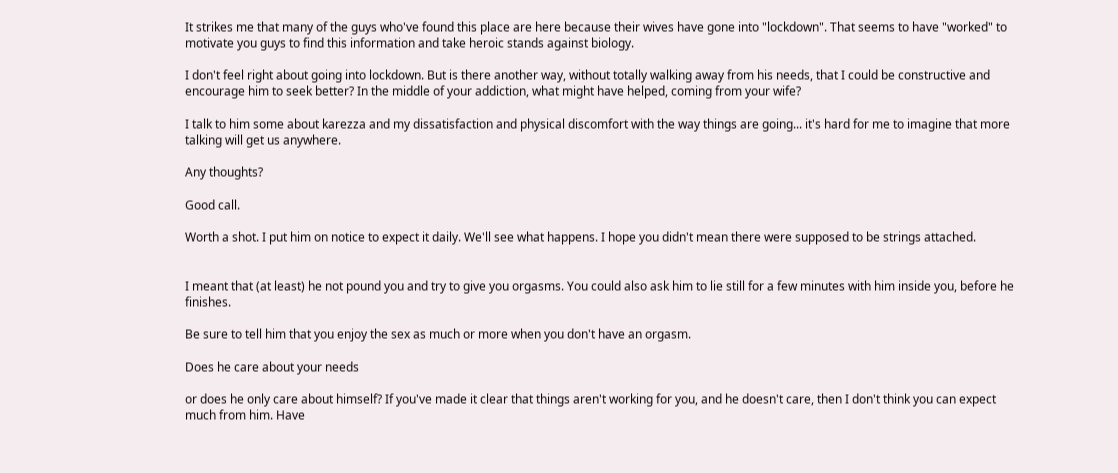It strikes me that many of the guys who've found this place are here because their wives have gone into "lockdown". That seems to have "worked" to motivate you guys to find this information and take heroic stands against biology.

I don't feel right about going into lockdown. But is there another way, without totally walking away from his needs, that I could be constructive and encourage him to seek better? In the middle of your addiction, what might have helped, coming from your wife?

I talk to him some about karezza and my dissatisfaction and physical discomfort with the way things are going... it's hard for me to imagine that more talking will get us anywhere.

Any thoughts?

Good call.

Worth a shot. I put him on notice to expect it daily. We'll see what happens. I hope you didn't mean there were supposed to be strings attached.


I meant that (at least) he not pound you and try to give you orgasms. You could also ask him to lie still for a few minutes with him inside you, before he finishes.

Be sure to tell him that you enjoy the sex as much or more when you don't have an orgasm.

Does he care about your needs

or does he only care about himself? If you've made it clear that things aren't working for you, and he doesn't care, then I don't think you can expect much from him. Have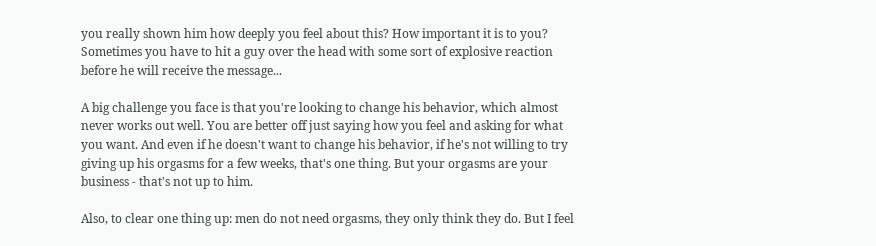you really shown him how deeply you feel about this? How important it is to you? Sometimes you have to hit a guy over the head with some sort of explosive reaction before he will receive the message...

A big challenge you face is that you're looking to change his behavior, which almost never works out well. You are better off just saying how you feel and asking for what you want. And even if he doesn't want to change his behavior, if he's not willing to try giving up his orgasms for a few weeks, that's one thing. But your orgasms are your business - that's not up to him.

Also, to clear one thing up: men do not need orgasms, they only think they do. But I feel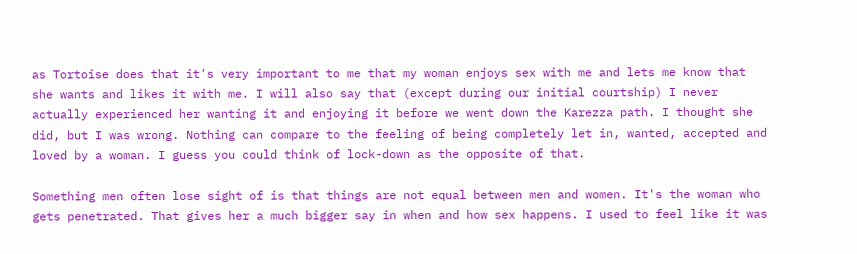as Tortoise does that it's very important to me that my woman enjoys sex with me and lets me know that she wants and likes it with me. I will also say that (except during our initial courtship) I never actually experienced her wanting it and enjoying it before we went down the Karezza path. I thought she did, but I was wrong. Nothing can compare to the feeling of being completely let in, wanted, accepted and loved by a woman. I guess you could think of lock-down as the opposite of that.

Something men often lose sight of is that things are not equal between men and women. It's the woman who gets penetrated. That gives her a much bigger say in when and how sex happens. I used to feel like it was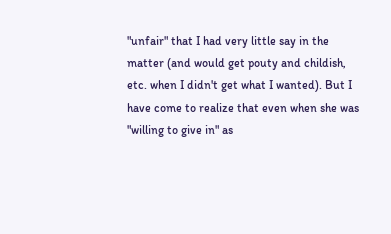"unfair" that I had very little say in the matter (and would get pouty and childish, etc. when I didn't get what I wanted). But I have come to realize that even when she was "willing to give in" as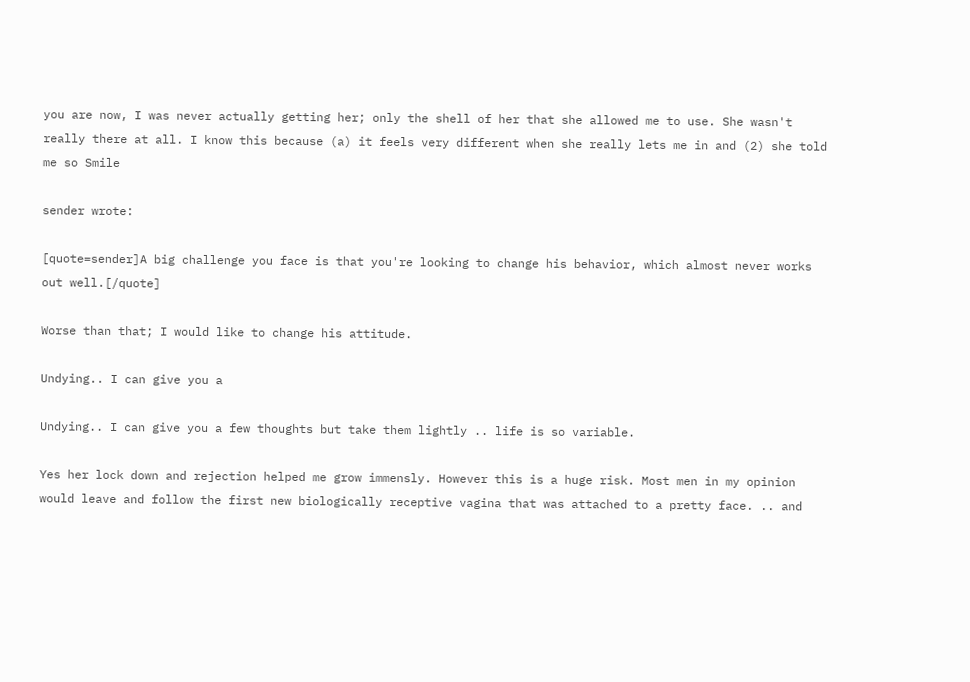you are now, I was never actually getting her; only the shell of her that she allowed me to use. She wasn't really there at all. I know this because (a) it feels very different when she really lets me in and (2) she told me so Smile

sender wrote:

[quote=sender]A big challenge you face is that you're looking to change his behavior, which almost never works out well.[/quote]

Worse than that; I would like to change his attitude.

Undying.. I can give you a

Undying.. I can give you a few thoughts but take them lightly .. life is so variable.

Yes her lock down and rejection helped me grow immensly. However this is a huge risk. Most men in my opinion would leave and follow the first new biologically receptive vagina that was attached to a pretty face. .. and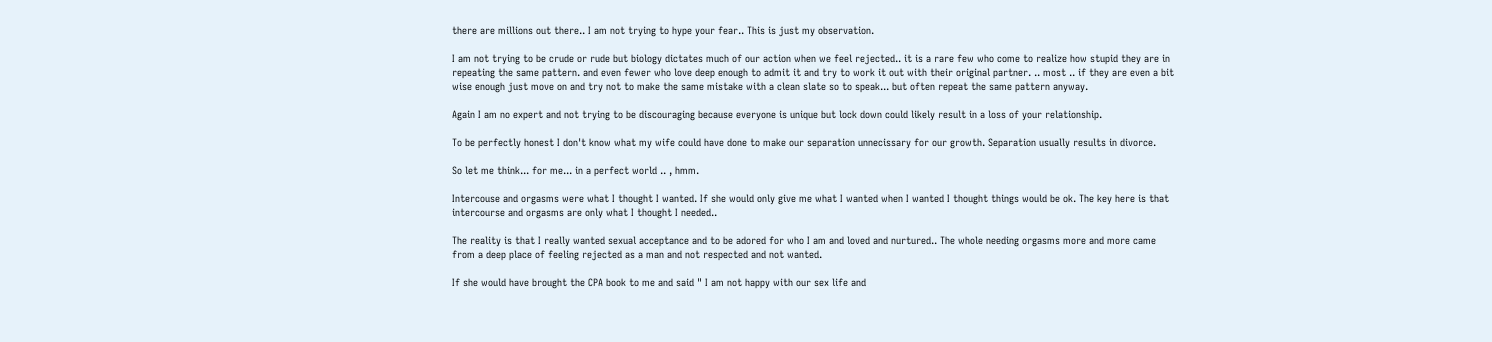there are millions out there.. I am not trying to hype your fear.. This is just my observation.

I am not trying to be crude or rude but biology dictates much of our action when we feel rejected.. it is a rare few who come to realize how stupid they are in repeating the same pattern. and even fewer who love deep enough to admit it and try to work it out with their original partner. .. most .. if they are even a bit wise enough just move on and try not to make the same mistake with a clean slate so to speak... but often repeat the same pattern anyway.

Again I am no expert and not trying to be discouraging because everyone is unique but lock down could likely result in a loss of your relationship.

To be perfectly honest I don't know what my wife could have done to make our separation unnecissary for our growth. Separation usually results in divorce.

So let me think... for me... in a perfect world .. , hmm.

Intercouse and orgasms were what I thought I wanted. If she would only give me what I wanted when I wanted I thought things would be ok. The key here is that intercourse and orgasms are only what I thought I needed..

The reality is that I really wanted sexual acceptance and to be adored for who I am and loved and nurtured.. The whole needing orgasms more and more came from a deep place of feeling rejected as a man and not respected and not wanted.

If she would have brought the CPA book to me and said " I am not happy with our sex life and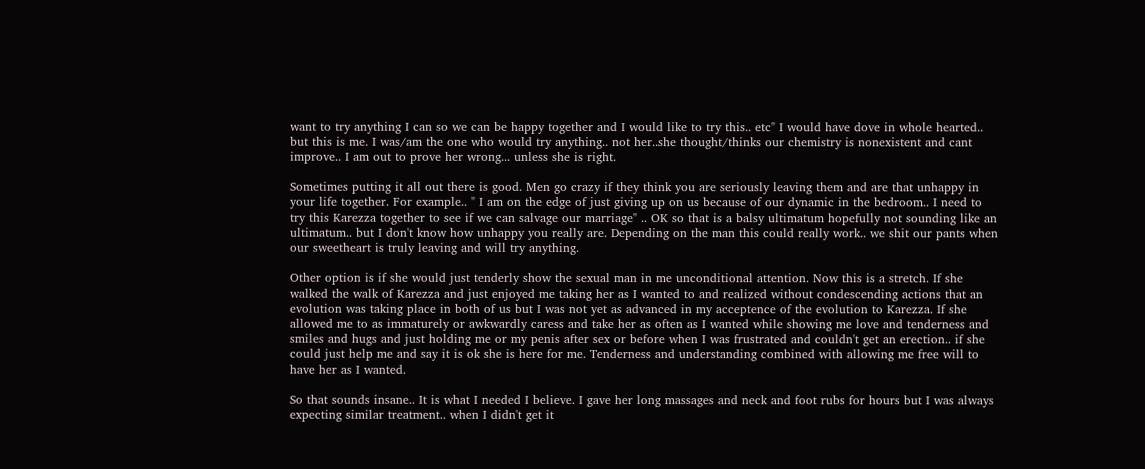want to try anything I can so we can be happy together and I would like to try this.. etc" I would have dove in whole hearted.. but this is me. I was/am the one who would try anything.. not her..she thought/thinks our chemistry is nonexistent and cant improve.. I am out to prove her wrong... unless she is right.

Sometimes putting it all out there is good. Men go crazy if they think you are seriously leaving them and are that unhappy in your life together. For example.. " I am on the edge of just giving up on us because of our dynamic in the bedroom.. I need to try this Karezza together to see if we can salvage our marriage" .. OK so that is a balsy ultimatum hopefully not sounding like an ultimatum.. but I don't know how unhappy you really are. Depending on the man this could really work.. we shit our pants when our sweetheart is truly leaving and will try anything.

Other option is if she would just tenderly show the sexual man in me unconditional attention. Now this is a stretch. If she walked the walk of Karezza and just enjoyed me taking her as I wanted to and realized without condescending actions that an evolution was taking place in both of us but I was not yet as advanced in my acceptence of the evolution to Karezza. If she allowed me to as immaturely or awkwardly caress and take her as often as I wanted while showing me love and tenderness and smiles and hugs and just holding me or my penis after sex or before when I was frustrated and couldn't get an erection.. if she could just help me and say it is ok she is here for me. Tenderness and understanding combined with allowing me free will to have her as I wanted.

So that sounds insane.. It is what I needed I believe. I gave her long massages and neck and foot rubs for hours but I was always expecting similar treatment.. when I didn't get it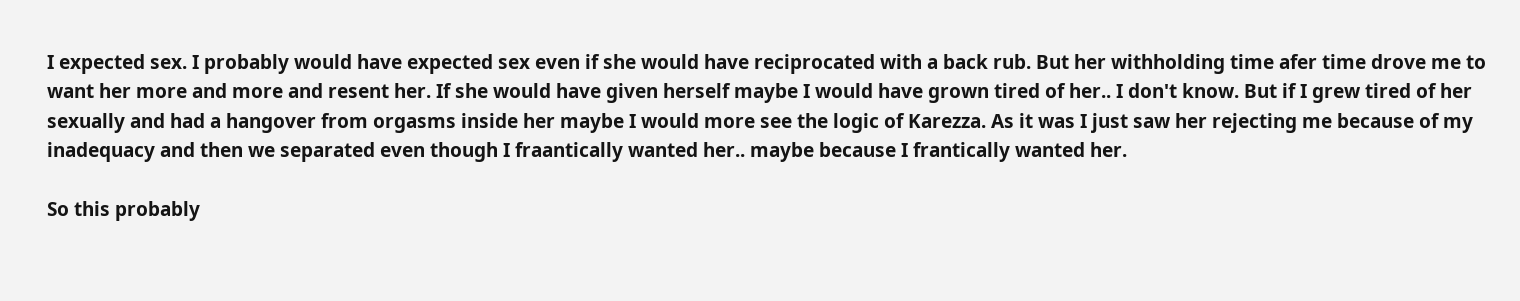I expected sex. I probably would have expected sex even if she would have reciprocated with a back rub. But her withholding time afer time drove me to want her more and more and resent her. If she would have given herself maybe I would have grown tired of her.. I don't know. But if I grew tired of her sexually and had a hangover from orgasms inside her maybe I would more see the logic of Karezza. As it was I just saw her rejecting me because of my inadequacy and then we separated even though I fraantically wanted her.. maybe because I frantically wanted her.

So this probably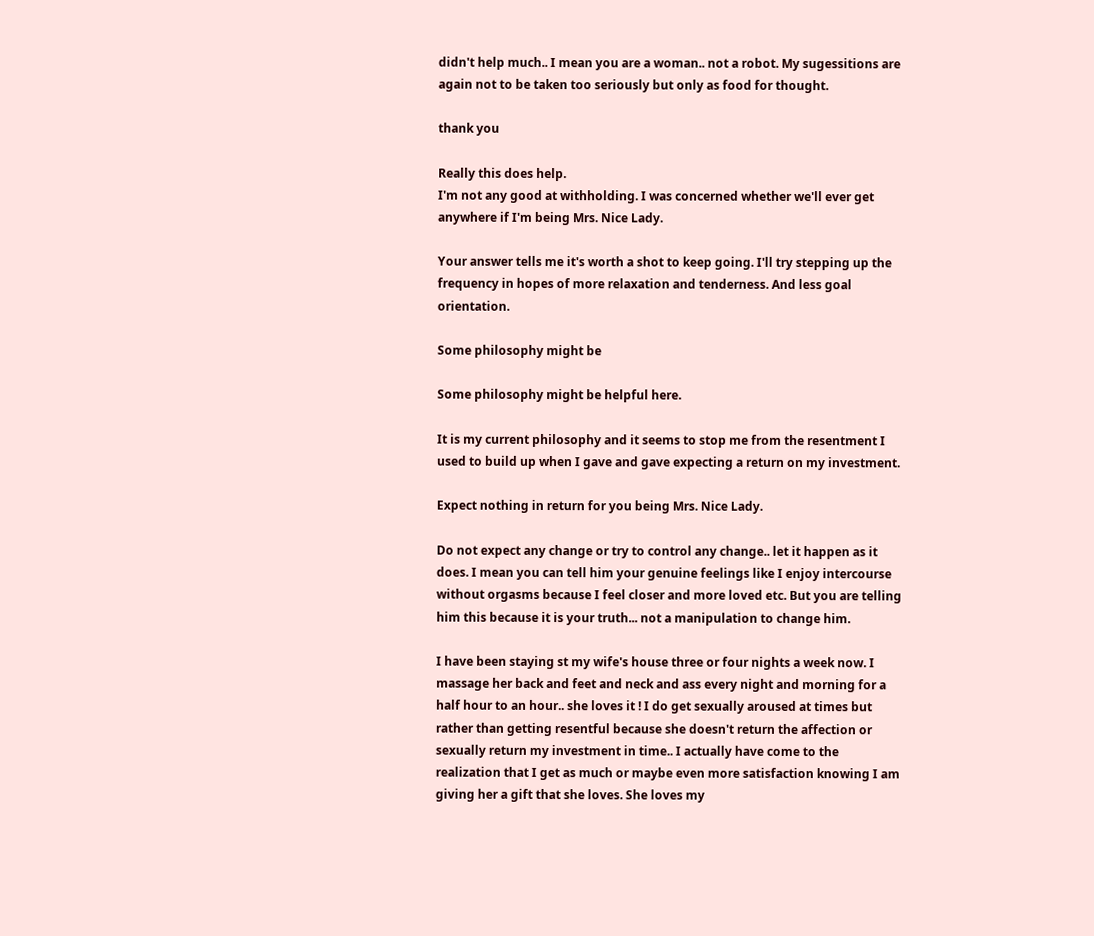didn't help much.. I mean you are a woman.. not a robot. My sugessitions are again not to be taken too seriously but only as food for thought.

thank you

Really this does help.
I'm not any good at withholding. I was concerned whether we'll ever get anywhere if I'm being Mrs. Nice Lady.

Your answer tells me it's worth a shot to keep going. I'll try stepping up the frequency in hopes of more relaxation and tenderness. And less goal orientation.

Some philosophy might be

Some philosophy might be helpful here.

It is my current philosophy and it seems to stop me from the resentment I used to build up when I gave and gave expecting a return on my investment.

Expect nothing in return for you being Mrs. Nice Lady.

Do not expect any change or try to control any change.. let it happen as it does. I mean you can tell him your genuine feelings like I enjoy intercourse without orgasms because I feel closer and more loved etc. But you are telling him this because it is your truth... not a manipulation to change him.

I have been staying st my wife's house three or four nights a week now. I massage her back and feet and neck and ass every night and morning for a half hour to an hour.. she loves it ! I do get sexually aroused at times but rather than getting resentful because she doesn't return the affection or sexually return my investment in time.. I actually have come to the realization that I get as much or maybe even more satisfaction knowing I am giving her a gift that she loves. She loves my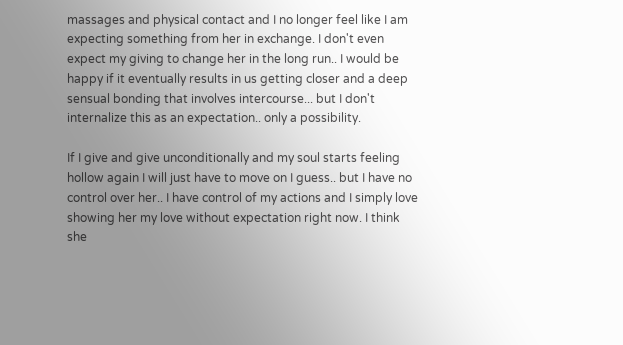massages and physical contact and I no longer feel like I am expecting something from her in exchange. I don't even expect my giving to change her in the long run.. I would be happy if it eventually results in us getting closer and a deep sensual bonding that involves intercourse... but I don't internalize this as an expectation.. only a possibility.

If I give and give unconditionally and my soul starts feeling hollow again I will just have to move on I guess.. but I have no control over her.. I have control of my actions and I simply love showing her my love without expectation right now. I think she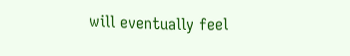will eventually feel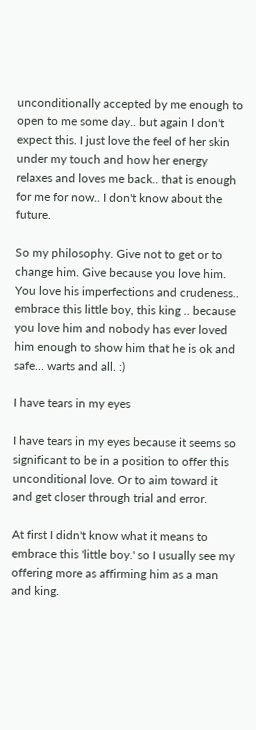unconditionally accepted by me enough to open to me some day.. but again I don't expect this. I just love the feel of her skin under my touch and how her energy relaxes and loves me back.. that is enough for me for now.. I don't know about the future.

So my philosophy. Give not to get or to change him. Give because you love him. You love his imperfections and crudeness.. embrace this little boy, this king .. because you love him and nobody has ever loved him enough to show him that he is ok and safe... warts and all. :)

I have tears in my eyes

I have tears in my eyes because it seems so significant to be in a position to offer this unconditional love. Or to aim toward it and get closer through trial and error.

At first I didn't know what it means to embrace this 'little boy.' so I usually see my offering more as affirming him as a man and king.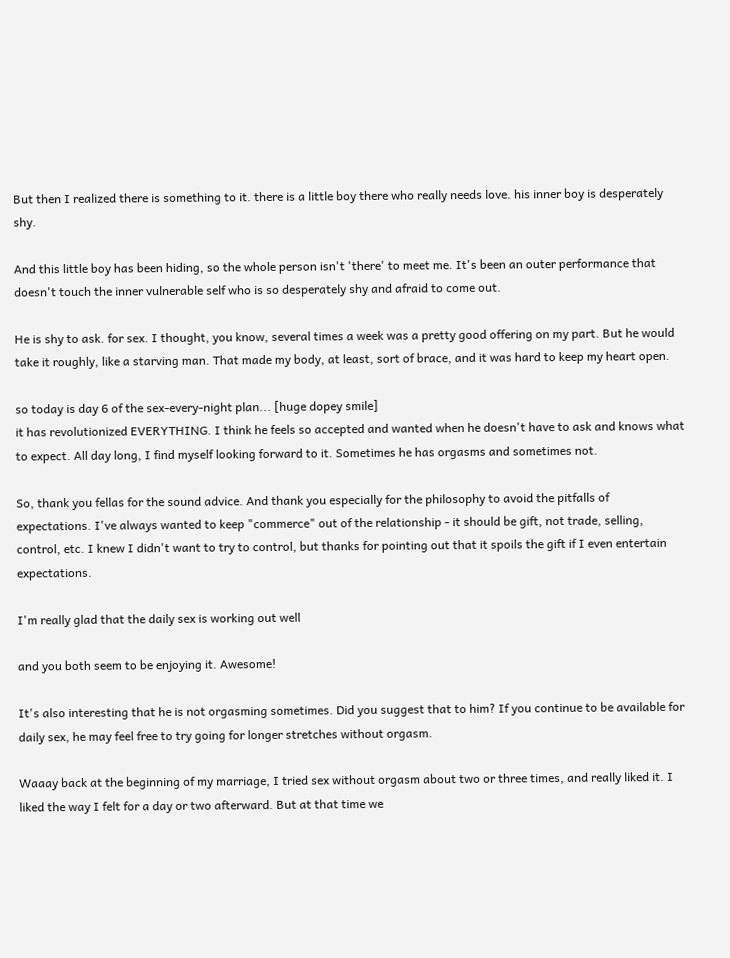But then I realized there is something to it. there is a little boy there who really needs love. his inner boy is desperately shy.

And this little boy has been hiding, so the whole person isn't 'there' to meet me. It's been an outer performance that doesn't touch the inner vulnerable self who is so desperately shy and afraid to come out.

He is shy to ask. for sex. I thought, you know, several times a week was a pretty good offering on my part. But he would take it roughly, like a starving man. That made my body, at least, sort of brace, and it was hard to keep my heart open.

so today is day 6 of the sex-every-night plan... [huge dopey smile]
it has revolutionized EVERYTHING. I think he feels so accepted and wanted when he doesn't have to ask and knows what to expect. All day long, I find myself looking forward to it. Sometimes he has orgasms and sometimes not.

So, thank you fellas for the sound advice. And thank you especially for the philosophy to avoid the pitfalls of expectations. I've always wanted to keep "commerce" out of the relationship - it should be gift, not trade, selling, control, etc. I knew I didn't want to try to control, but thanks for pointing out that it spoils the gift if I even entertain expectations.

I'm really glad that the daily sex is working out well

and you both seem to be enjoying it. Awesome!

It's also interesting that he is not orgasming sometimes. Did you suggest that to him? If you continue to be available for daily sex, he may feel free to try going for longer stretches without orgasm.

Waaay back at the beginning of my marriage, I tried sex without orgasm about two or three times, and really liked it. I liked the way I felt for a day or two afterward. But at that time we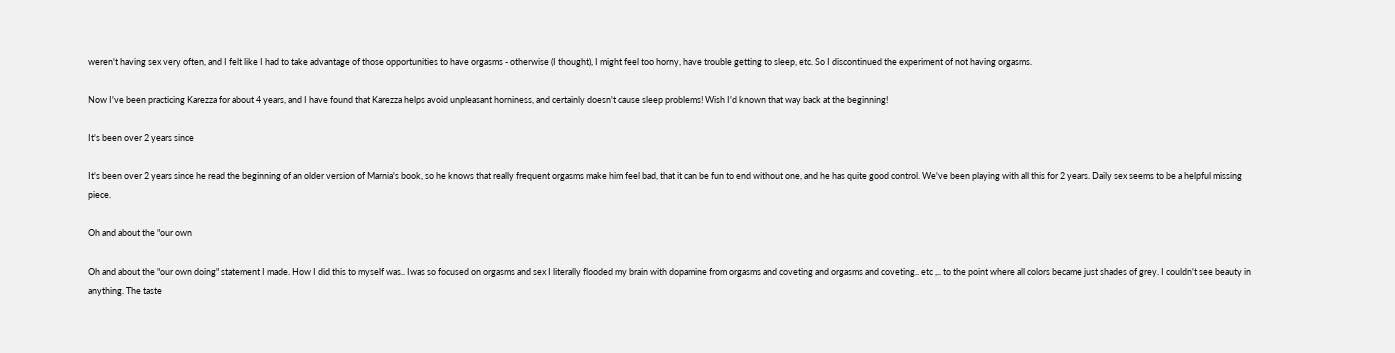weren't having sex very often, and I felt like I had to take advantage of those opportunities to have orgasms - otherwise (I thought), I might feel too horny, have trouble getting to sleep, etc. So I discontinued the experiment of not having orgasms.

Now I've been practicing Karezza for about 4 years, and I have found that Karezza helps avoid unpleasant horniness, and certainly doesn't cause sleep problems! Wish I'd known that way back at the beginning!

It's been over 2 years since

It's been over 2 years since he read the beginning of an older version of Marnia's book, so he knows that really frequent orgasms make him feel bad, that it can be fun to end without one, and he has quite good control. We've been playing with all this for 2 years. Daily sex seems to be a helpful missing piece.

Oh and about the "our own

Oh and about the "our own doing" statement I made. How I did this to myself was.. Iwas so focused on orgasms and sex I literally flooded my brain with dopamine from orgasms and coveting and orgasms and coveting.. etc ,.. to the point where all colors became just shades of grey. I couldn't see beauty in anything. The taste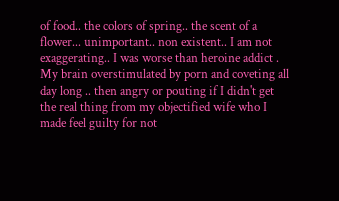of food.. the colors of spring.. the scent of a flower... unimportant.. non existent.. I am not exaggerating.. I was worse than heroine addict . My brain overstimulated by porn and coveting all day long .. then angry or pouting if I didn't get the real thing from my objectified wife who I made feel guilty for not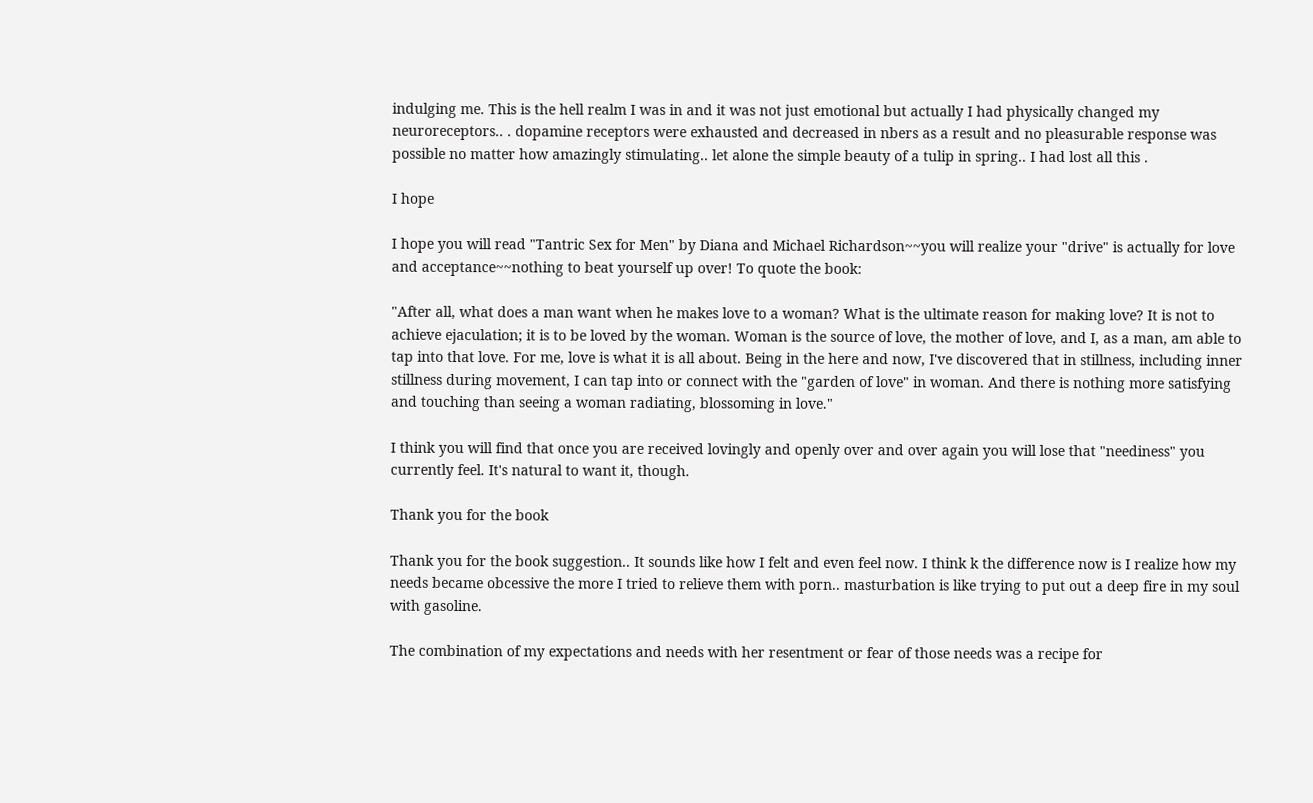indulging me. This is the hell realm I was in and it was not just emotional but actually I had physically changed my neuroreceptors.. . dopamine receptors were exhausted and decreased in nbers as a result and no pleasurable response was possible no matter how amazingly stimulating.. let alone the simple beauty of a tulip in spring.. I had lost all this .

I hope

I hope you will read "Tantric Sex for Men" by Diana and Michael Richardson~~you will realize your "drive" is actually for love and acceptance~~nothing to beat yourself up over! To quote the book:

"After all, what does a man want when he makes love to a woman? What is the ultimate reason for making love? It is not to achieve ejaculation; it is to be loved by the woman. Woman is the source of love, the mother of love, and I, as a man, am able to tap into that love. For me, love is what it is all about. Being in the here and now, I've discovered that in stillness, including inner stillness during movement, I can tap into or connect with the "garden of love" in woman. And there is nothing more satisfying and touching than seeing a woman radiating, blossoming in love."

I think you will find that once you are received lovingly and openly over and over again you will lose that "neediness" you currently feel. It's natural to want it, though.

Thank you for the book

Thank you for the book suggestion.. It sounds like how I felt and even feel now. I think k the difference now is I realize how my needs became obcessive the more I tried to relieve them with porn.. masturbation is like trying to put out a deep fire in my soul with gasoline.

The combination of my expectations and needs with her resentment or fear of those needs was a recipe for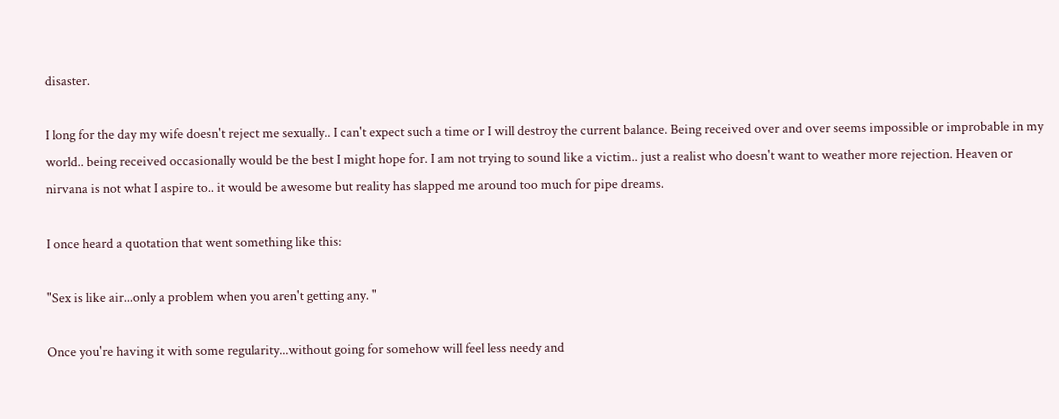disaster.

I long for the day my wife doesn't reject me sexually.. I can't expect such a time or I will destroy the current balance. Being received over and over seems impossible or improbable in my world.. being received occasionally would be the best I might hope for. I am not trying to sound like a victim.. just a realist who doesn't want to weather more rejection. Heaven or nirvana is not what I aspire to.. it would be awesome but reality has slapped me around too much for pipe dreams.

I once heard a quotation that went something like this:

"Sex is like air...only a problem when you aren't getting any. "

Once you're having it with some regularity...without going for somehow will feel less needy and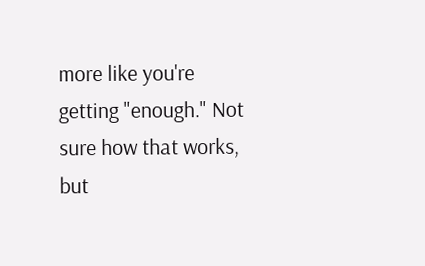more like you're getting "enough." Not sure how that works, but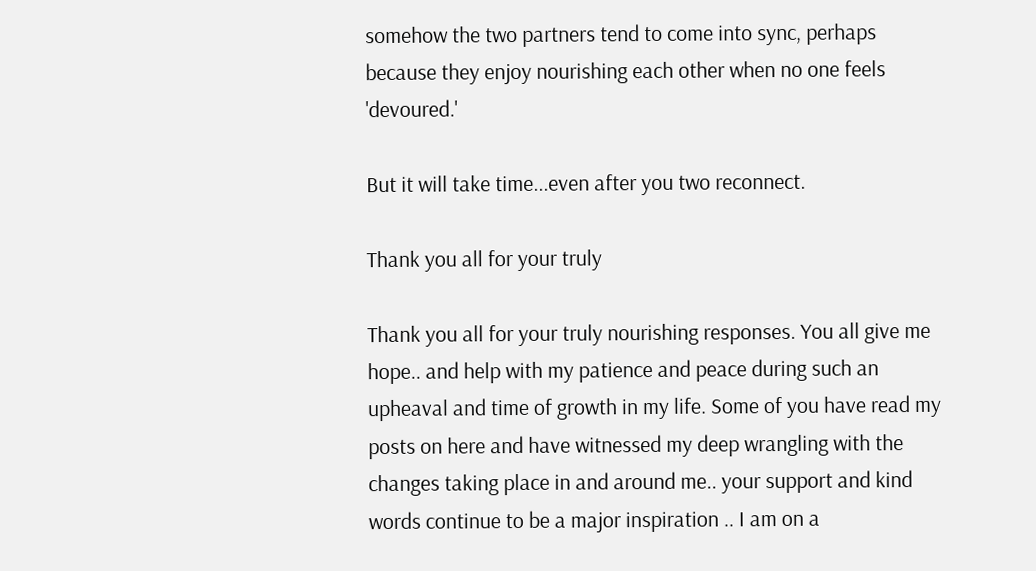somehow the two partners tend to come into sync, perhaps because they enjoy nourishing each other when no one feels 'devoured.'

But it will take time...even after you two reconnect.

Thank you all for your truly

Thank you all for your truly nourishing responses. You all give me hope.. and help with my patience and peace during such an upheaval and time of growth in my life. Some of you have read my posts on here and have witnessed my deep wrangling with the changes taking place in and around me.. your support and kind words continue to be a major inspiration .. I am on a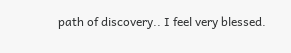path of discovery.. I feel very blessed.